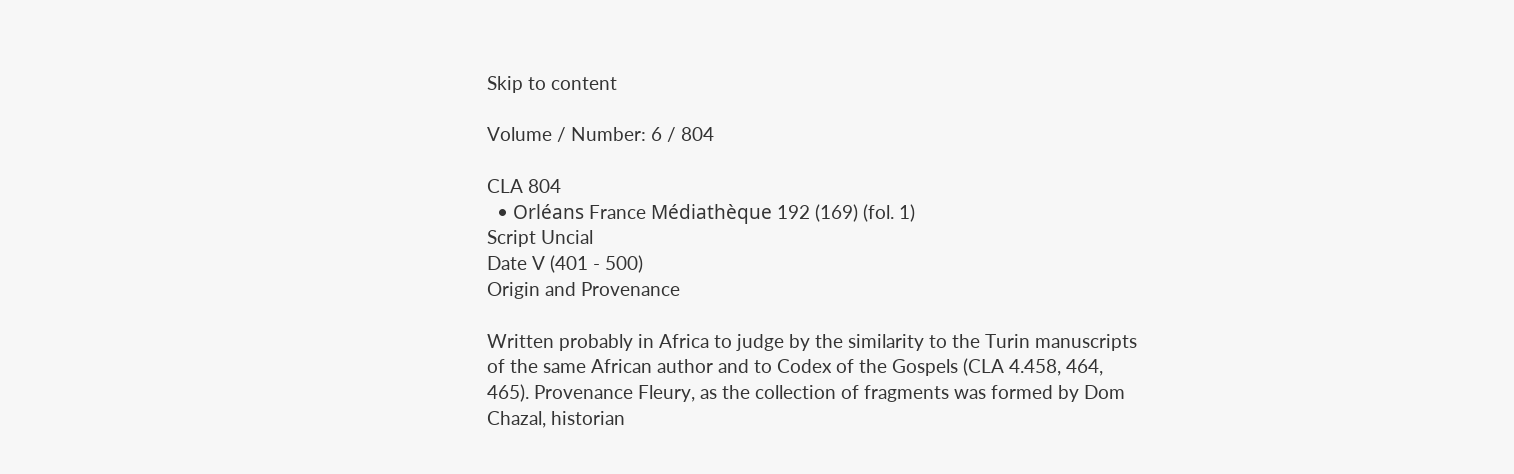Skip to content

Volume / Number: 6 / 804

CLA 804
  • Orléans France Médiathèque 192 (169) (fol. 1)
Script Uncial
Date V (401 - 500)
Origin and Provenance

Written probably in Africa to judge by the similarity to the Turin manuscripts of the same African author and to Codex of the Gospels (CLA 4.458, 464, 465). Provenance Fleury, as the collection of fragments was formed by Dom Chazal, historian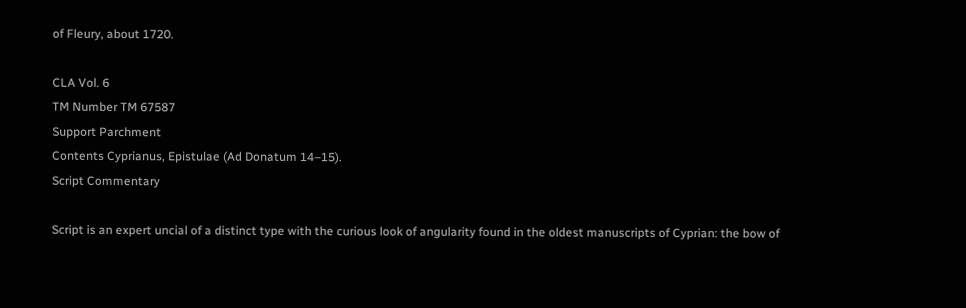of Fleury, about 1720.

CLA Vol. 6
TM Number TM 67587
Support Parchment
Contents Cyprianus, Epistulae (Ad Donatum 14–15).
Script Commentary

Script is an expert uncial of a distinct type with the curious look of angularity found in the oldest manuscripts of Cyprian: the bow of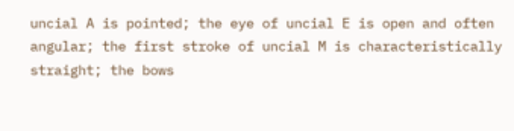uncial A is pointed; the eye of uncial E is open and often angular; the first stroke of uncial M is characteristically straight; the bows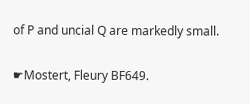of P and uncial Q are markedly small.


☛Mostert, Fleury BF649.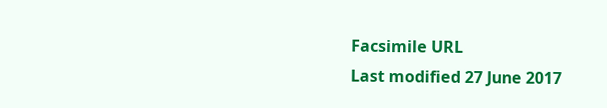Facsimile URL
Last modified 27 June 2017